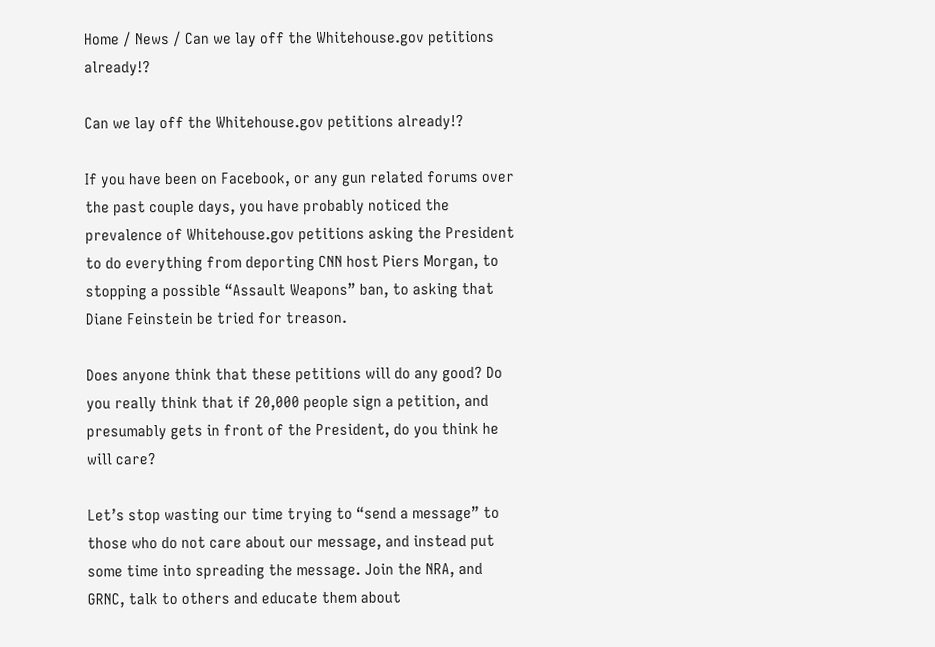Home / News / Can we lay off the Whitehouse.gov petitions already!?

Can we lay off the Whitehouse.gov petitions already!?

If you have been on Facebook, or any gun related forums over the past couple days, you have probably noticed the prevalence of Whitehouse.gov petitions asking the President to do everything from deporting CNN host Piers Morgan, to stopping a possible “Assault Weapons” ban, to asking that Diane Feinstein be tried for treason.

Does anyone think that these petitions will do any good? Do you really think that if 20,000 people sign a petition, and presumably gets in front of the President, do you think he will care?

Let’s stop wasting our time trying to “send a message” to those who do not care about our message, and instead put some time into spreading the message. Join the NRA, and GRNC, talk to others and educate them about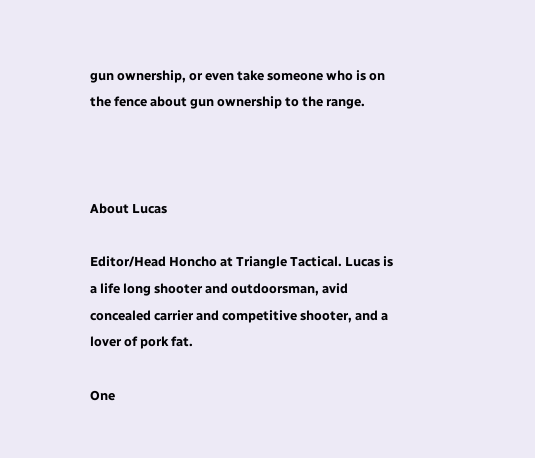gun ownership, or even take someone who is on the fence about gun ownership to the range.



About Lucas

Editor/Head Honcho at Triangle Tactical. Lucas is a life long shooter and outdoorsman, avid concealed carrier and competitive shooter, and a lover of pork fat.

One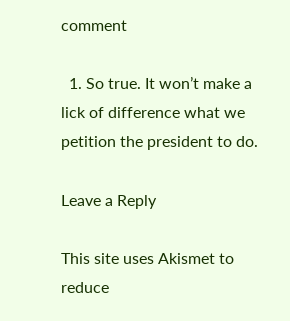comment

  1. So true. It won’t make a lick of difference what we petition the president to do.

Leave a Reply

This site uses Akismet to reduce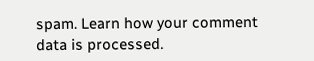spam. Learn how your comment data is processed.